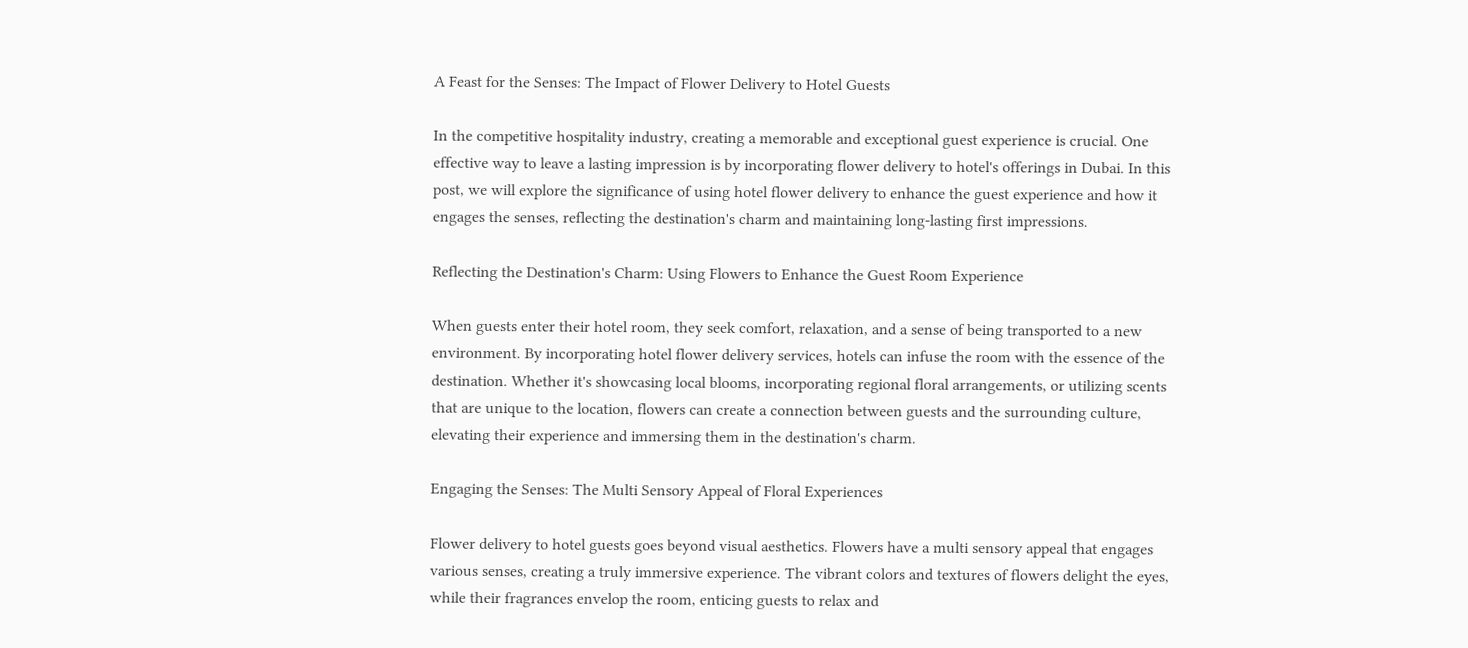A Feast for the Senses: The Impact of Flower Delivery to Hotel Guests

In the competitive hospitality industry, creating a memorable and exceptional guest experience is crucial. One effective way to leave a lasting impression is by incorporating flower delivery to hotel's offerings in Dubai. In this post, we will explore the significance of using hotel flower delivery to enhance the guest experience and how it engages the senses, reflecting the destination's charm and maintaining long-lasting first impressions.

Reflecting the Destination's Charm: Using Flowers to Enhance the Guest Room Experience

When guests enter their hotel room, they seek comfort, relaxation, and a sense of being transported to a new environment. By incorporating hotel flower delivery services, hotels can infuse the room with the essence of the destination. Whether it's showcasing local blooms, incorporating regional floral arrangements, or utilizing scents that are unique to the location, flowers can create a connection between guests and the surrounding culture, elevating their experience and immersing them in the destination's charm.

Engaging the Senses: The Multi Sensory Appeal of Floral Experiences

Flower delivery to hotel guests goes beyond visual aesthetics. Flowers have a multi sensory appeal that engages various senses, creating a truly immersive experience. The vibrant colors and textures of flowers delight the eyes, while their fragrances envelop the room, enticing guests to relax and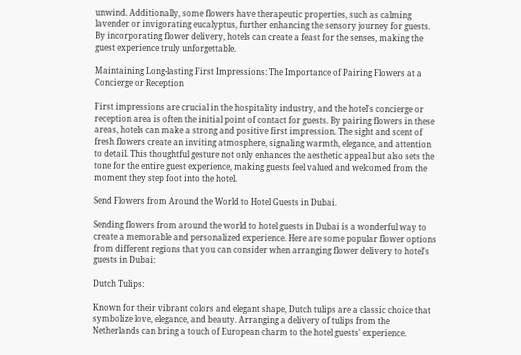unwind. Additionally, some flowers have therapeutic properties, such as calming lavender or invigorating eucalyptus, further enhancing the sensory journey for guests. By incorporating flower delivery, hotels can create a feast for the senses, making the guest experience truly unforgettable.

Maintaining Long-lasting First Impressions: The Importance of Pairing Flowers at a Concierge or Reception

First impressions are crucial in the hospitality industry, and the hotel's concierge or reception area is often the initial point of contact for guests. By pairing flowers in these areas, hotels can make a strong and positive first impression. The sight and scent of fresh flowers create an inviting atmosphere, signaling warmth, elegance, and attention to detail. This thoughtful gesture not only enhances the aesthetic appeal but also sets the tone for the entire guest experience, making guests feel valued and welcomed from the moment they step foot into the hotel.

Send Flowers from Around the World to Hotel Guests in Dubai.

Sending flowers from around the world to hotel guests in Dubai is a wonderful way to create a memorable and personalized experience. Here are some popular flower options from different regions that you can consider when arranging flower delivery to hotel's guests in Dubai:

Dutch Tulips:

Known for their vibrant colors and elegant shape, Dutch tulips are a classic choice that symbolize love, elegance, and beauty. Arranging a delivery of tulips from the Netherlands can bring a touch of European charm to the hotel guests' experience.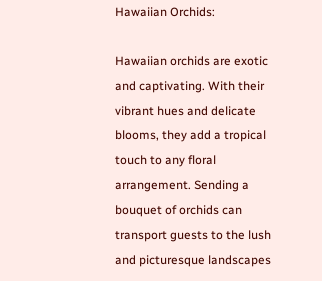Hawaiian Orchids:

Hawaiian orchids are exotic and captivating. With their vibrant hues and delicate blooms, they add a tropical touch to any floral arrangement. Sending a bouquet of orchids can transport guests to the lush and picturesque landscapes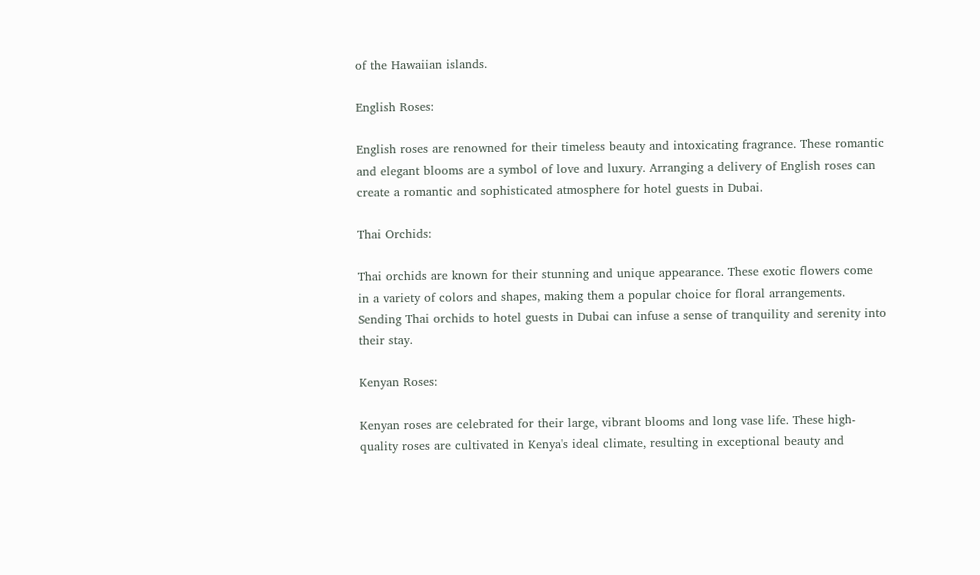of the Hawaiian islands.

English Roses:

English roses are renowned for their timeless beauty and intoxicating fragrance. These romantic and elegant blooms are a symbol of love and luxury. Arranging a delivery of English roses can create a romantic and sophisticated atmosphere for hotel guests in Dubai.

Thai Orchids:

Thai orchids are known for their stunning and unique appearance. These exotic flowers come in a variety of colors and shapes, making them a popular choice for floral arrangements. Sending Thai orchids to hotel guests in Dubai can infuse a sense of tranquility and serenity into their stay.

Kenyan Roses:

Kenyan roses are celebrated for their large, vibrant blooms and long vase life. These high-quality roses are cultivated in Kenya's ideal climate, resulting in exceptional beauty and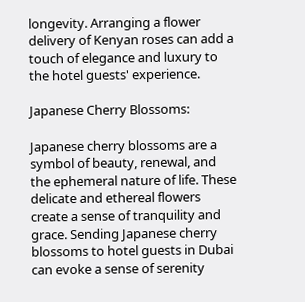longevity. Arranging a flower delivery of Kenyan roses can add a touch of elegance and luxury to the hotel guests' experience.

Japanese Cherry Blossoms:

Japanese cherry blossoms are a symbol of beauty, renewal, and the ephemeral nature of life. These delicate and ethereal flowers create a sense of tranquility and grace. Sending Japanese cherry blossoms to hotel guests in Dubai can evoke a sense of serenity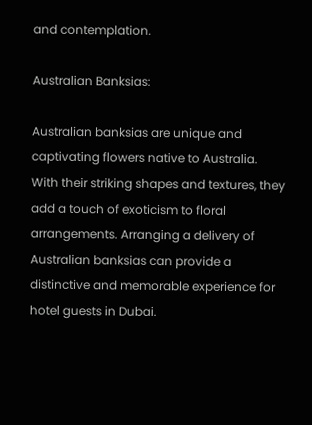and contemplation.

Australian Banksias:

Australian banksias are unique and captivating flowers native to Australia. With their striking shapes and textures, they add a touch of exoticism to floral arrangements. Arranging a delivery of Australian banksias can provide a distinctive and memorable experience for hotel guests in Dubai.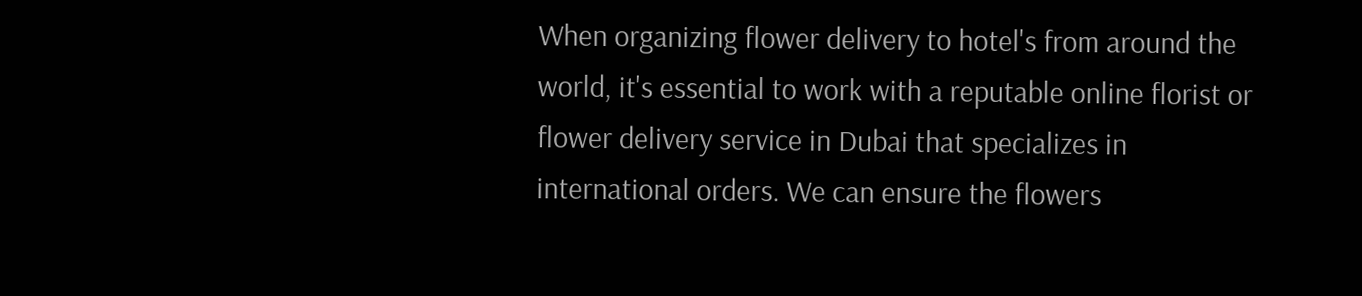When organizing flower delivery to hotel's from around the world, it's essential to work with a reputable online florist or flower delivery service in Dubai that specializes in international orders. We can ensure the flowers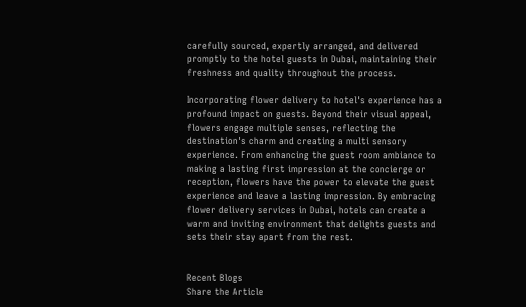carefully sourced, expertly arranged, and delivered promptly to the hotel guests in Dubai, maintaining their freshness and quality throughout the process.

Incorporating flower delivery to hotel's experience has a profound impact on guests. Beyond their visual appeal, flowers engage multiple senses, reflecting the destination's charm and creating a multi sensory experience. From enhancing the guest room ambiance to making a lasting first impression at the concierge or reception, flowers have the power to elevate the guest experience and leave a lasting impression. By embracing flower delivery services in Dubai, hotels can create a warm and inviting environment that delights guests and sets their stay apart from the rest.


Recent Blogs
Share the Article